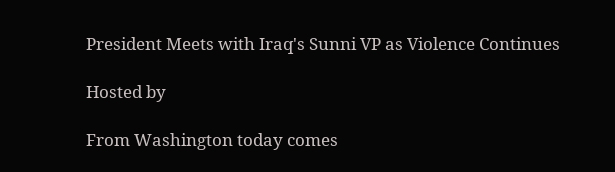President Meets with Iraq's Sunni VP as Violence Continues

Hosted by

From Washington today comes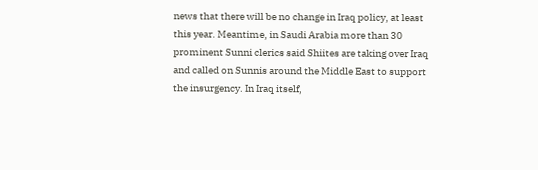news that there will be no change in Iraq policy, at least this year. Meantime, in Saudi Arabia more than 30 prominent Sunni clerics said Shiites are taking over Iraq and called on Sunnis around the Middle East to support the insurgency. In Iraq itself,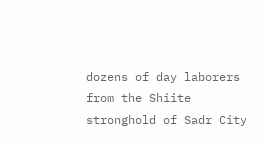dozens of day laborers from the Shiite stronghold of Sadr City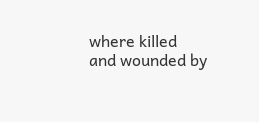where killed and wounded by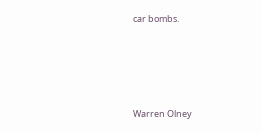car bombs.




Warren Olney